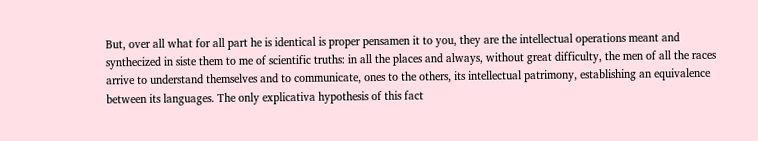But, over all what for all part he is identical is proper pensamen it to you, they are the intellectual operations meant and synthecized in siste them to me of scientific truths: in all the places and always, without great difficulty, the men of all the races arrive to understand themselves and to communicate, ones to the others, its intellectual patrimony, establishing an equivalence between its languages. The only explicativa hypothesis of this fact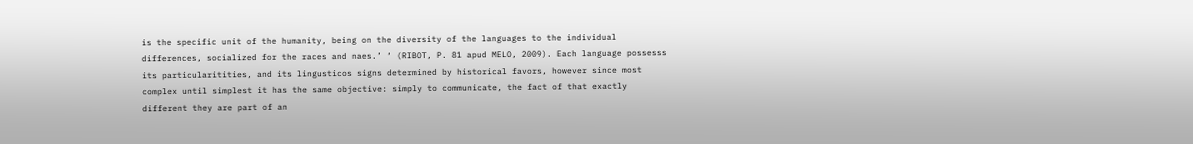is the specific unit of the humanity, being on the diversity of the languages to the individual differences, socialized for the races and naes.’ ‘ (RIBOT, P. 81 apud MELO, 2009). Each language possesss its particularitities, and its lingusticos signs determined by historical favors, however since most complex until simplest it has the same objective: simply to communicate, the fact of that exactly different they are part of an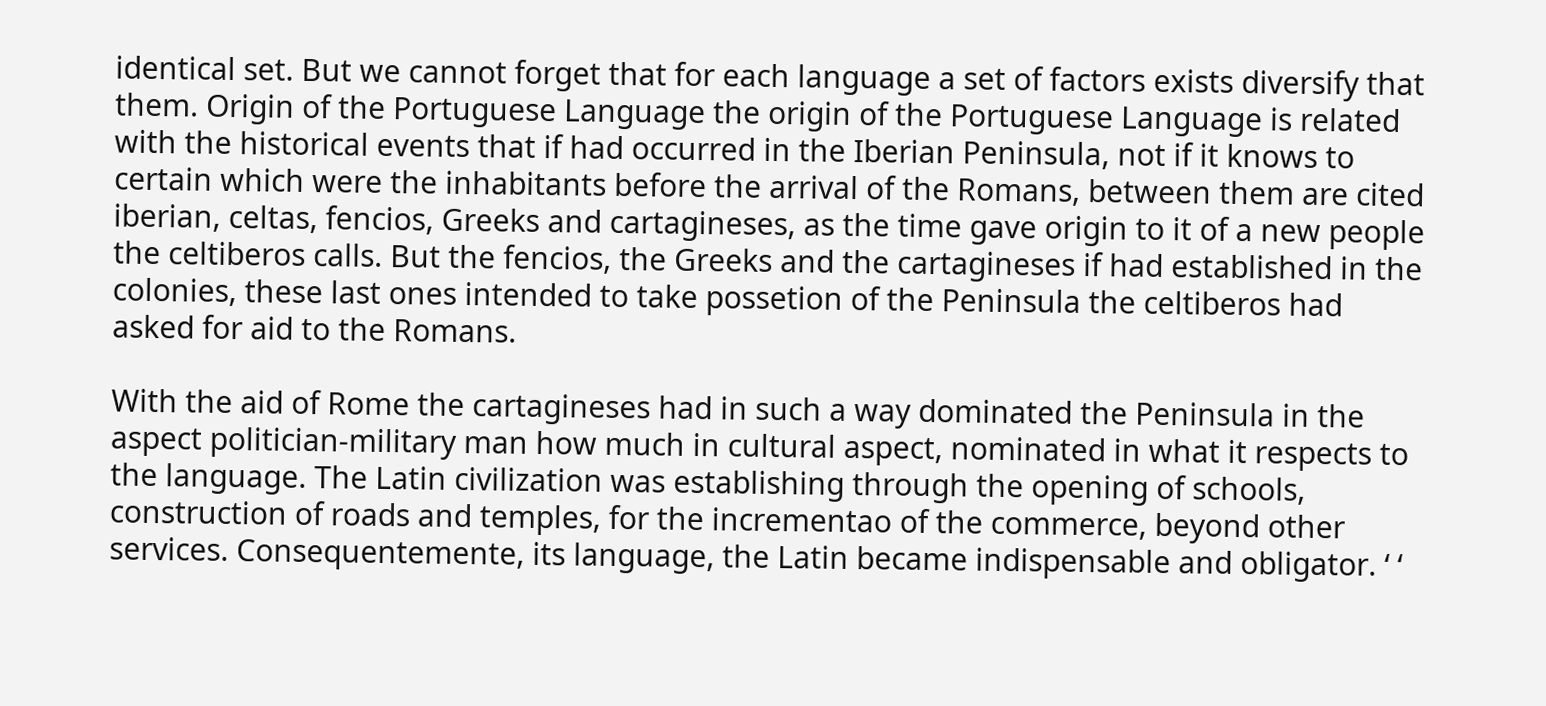identical set. But we cannot forget that for each language a set of factors exists diversify that them. Origin of the Portuguese Language the origin of the Portuguese Language is related with the historical events that if had occurred in the Iberian Peninsula, not if it knows to certain which were the inhabitants before the arrival of the Romans, between them are cited iberian, celtas, fencios, Greeks and cartagineses, as the time gave origin to it of a new people the celtiberos calls. But the fencios, the Greeks and the cartagineses if had established in the colonies, these last ones intended to take possetion of the Peninsula the celtiberos had asked for aid to the Romans.

With the aid of Rome the cartagineses had in such a way dominated the Peninsula in the aspect politician-military man how much in cultural aspect, nominated in what it respects to the language. The Latin civilization was establishing through the opening of schools, construction of roads and temples, for the incrementao of the commerce, beyond other services. Consequentemente, its language, the Latin became indispensable and obligator. ‘ ‘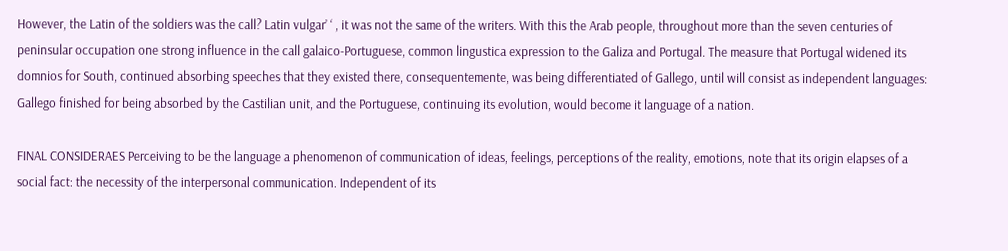However, the Latin of the soldiers was the call? Latin vulgar’ ‘ , it was not the same of the writers. With this the Arab people, throughout more than the seven centuries of peninsular occupation one strong influence in the call galaico-Portuguese, common lingustica expression to the Galiza and Portugal. The measure that Portugal widened its domnios for South, continued absorbing speeches that they existed there, consequentemente, was being differentiated of Gallego, until will consist as independent languages: Gallego finished for being absorbed by the Castilian unit, and the Portuguese, continuing its evolution, would become it language of a nation.

FINAL CONSIDERAES Perceiving to be the language a phenomenon of communication of ideas, feelings, perceptions of the reality, emotions, note that its origin elapses of a social fact: the necessity of the interpersonal communication. Independent of its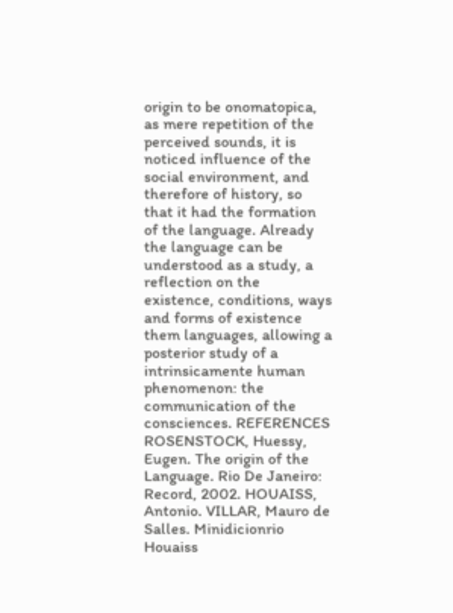origin to be onomatopica, as mere repetition of the perceived sounds, it is noticed influence of the social environment, and therefore of history, so that it had the formation of the language. Already the language can be understood as a study, a reflection on the existence, conditions, ways and forms of existence them languages, allowing a posterior study of a intrinsicamente human phenomenon: the communication of the consciences. REFERENCES ROSENSTOCK, Huessy, Eugen. The origin of the Language. Rio De Janeiro: Record, 2002. HOUAISS, Antonio. VILLAR, Mauro de Salles. Minidicionrio Houaiss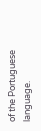of the Portuguese language.